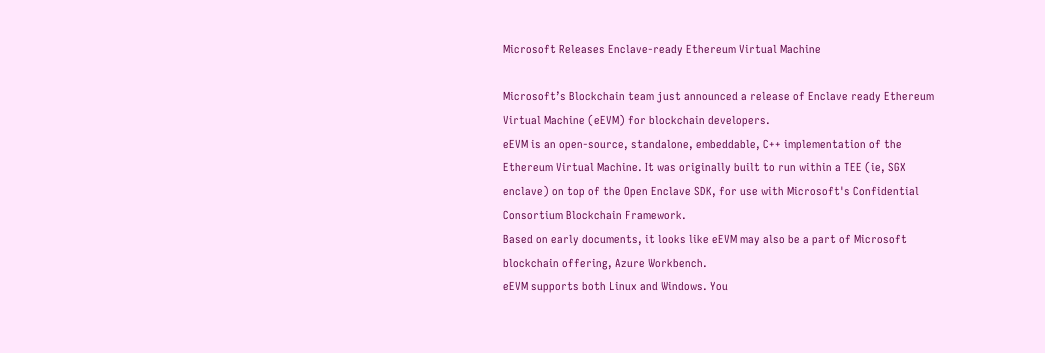Microsoft Releases Enclave-ready Ethereum Virtual Machine

Microsoft’s Blockchain team just announced a release of Enclave ready Ethereum Virtual Machine (eEVM) for blockchain developers.
eEVM is an open-source, standalone, embeddable, C++ implementation of the Ethereum Virtual Machine. It was originally built to run within a TEE (ie, SGX enclave) on top of the Open Enclave SDK, for use with Microsoft's Confidential Consortium Blockchain Framework.
Based on early documents, it looks like eEVM may also be a part of Microsoft blockchain offering, Azure Workbench.
eEVM supports both Linux and Windows. You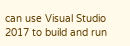can use Visual Studio 2017 to build and run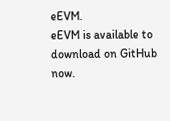eEVM.
eEVM is available to download on GitHub now.